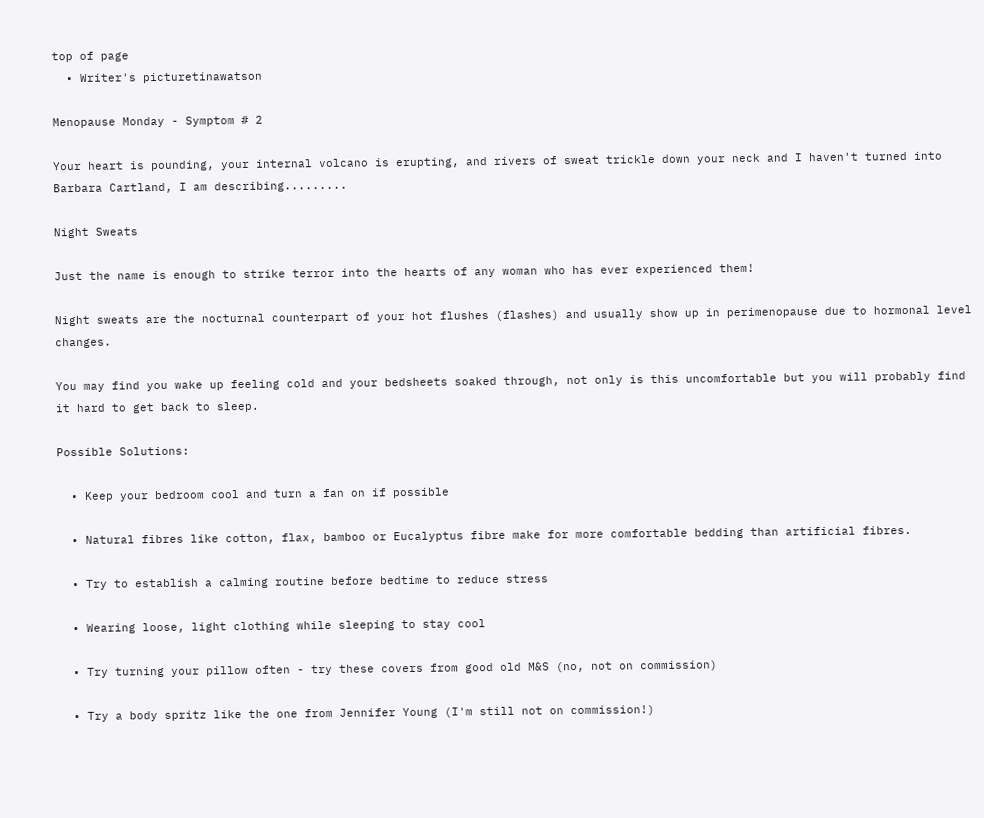top of page
  • Writer's picturetinawatson

Menopause Monday - Symptom # 2

Your heart is pounding, your internal volcano is erupting, and rivers of sweat trickle down your neck and I haven't turned into Barbara Cartland, I am describing.........

Night Sweats

Just the name is enough to strike terror into the hearts of any woman who has ever experienced them!

Night sweats are the nocturnal counterpart of your hot flushes (flashes) and usually show up in perimenopause due to hormonal level changes.

You may find you wake up feeling cold and your bedsheets soaked through, not only is this uncomfortable but you will probably find it hard to get back to sleep.

Possible Solutions:

  • Keep your bedroom cool and turn a fan on if possible

  • Natural fibres like cotton, flax, bamboo or Eucalyptus fibre make for more comfortable bedding than artificial fibres.

  • Try to establish a calming routine before bedtime to reduce stress

  • Wearing loose, light clothing while sleeping to stay cool

  • Try turning your pillow often - try these covers from good old M&S (no, not on commission)

  • Try a body spritz like the one from Jennifer Young (I'm still not on commission!)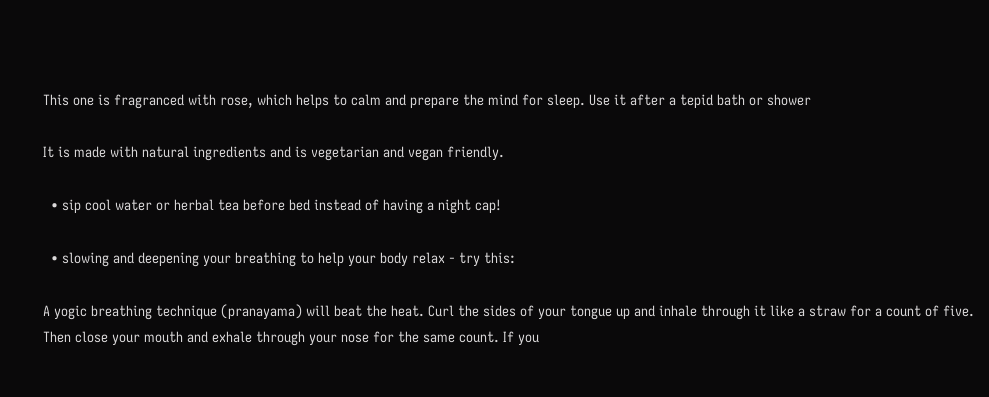This one is fragranced with rose, which helps to calm and prepare the mind for sleep. Use it after a tepid bath or shower

It is made with natural ingredients and is vegetarian and vegan friendly.

  • sip cool water or herbal tea before bed instead of having a night cap!

  • slowing and deepening your breathing to help your body relax - try this:

A yogic breathing technique (pranayama) will beat the heat. Curl the sides of your tongue up and inhale through it like a straw for a count of five. Then close your mouth and exhale through your nose for the same count. If you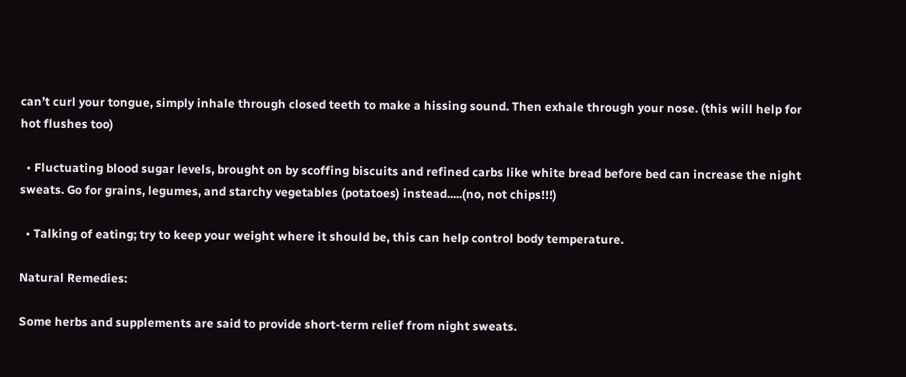can’t curl your tongue, simply inhale through closed teeth to make a hissing sound. Then exhale through your nose. (this will help for hot flushes too)

  • Fluctuating blood sugar levels, brought on by scoffing biscuits and refined carbs like white bread before bed can increase the night sweats. Go for grains, legumes, and starchy vegetables (potatoes) instead.....(no, not chips!!!)

  • Talking of eating; try to keep your weight where it should be, this can help control body temperature.

Natural Remedies:

Some herbs and supplements are said to provide short-term relief from night sweats.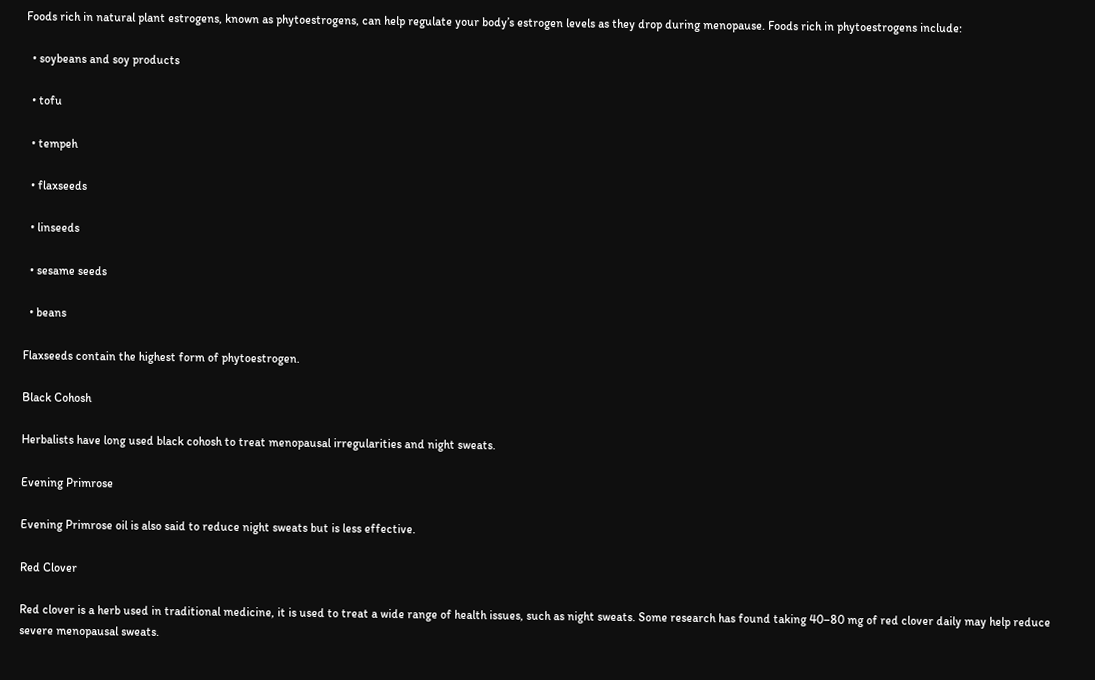Foods rich in natural plant estrogens, known as phytoestrogens, can help regulate your body’s estrogen levels as they drop during menopause. Foods rich in phytoestrogens include:

  • soybeans and soy products

  • tofu

  • tempeh

  • flaxseeds

  • linseeds

  • sesame seeds

  • beans

Flaxseeds contain the highest form of phytoestrogen.

Black Cohosh

Herbalists have long used black cohosh to treat menopausal irregularities and night sweats.

Evening Primrose

Evening Primrose oil is also said to reduce night sweats but is less effective.

Red Clover

Red clover is a herb used in traditional medicine, it is used to treat a wide range of health issues, such as night sweats. Some research has found taking 40–80 mg of red clover daily may help reduce severe menopausal sweats.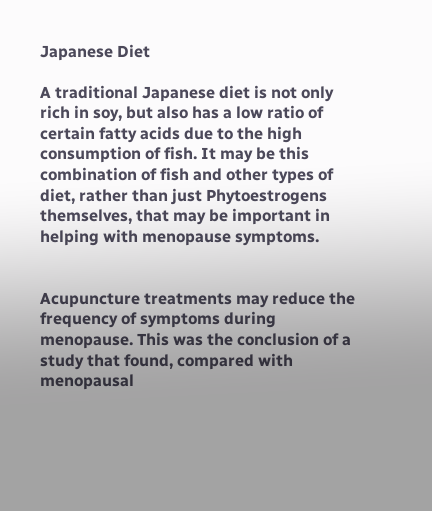Japanese Diet

A traditional Japanese diet is not only rich in soy, but also has a low ratio of certain fatty acids due to the high consumption of fish. It may be this combination of fish and other types of diet, rather than just Phytoestrogens themselves, that may be important in helping with menopause symptoms.


Acupuncture treatments may reduce the frequency of symptoms during menopause. This was the conclusion of a study that found, compared with menopausal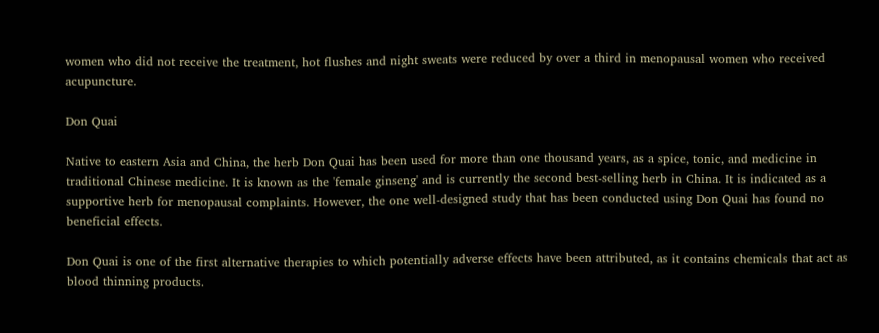women who did not receive the treatment, hot flushes and night sweats were reduced by over a third in menopausal women who received acupuncture.

Don Quai

Native to eastern Asia and China, the herb Don Quai has been used for more than one thousand years, as a spice, tonic, and medicine in traditional Chinese medicine. It is known as the 'female ginseng' and is currently the second best-selling herb in China. It is indicated as a supportive herb for menopausal complaints. However, the one well-designed study that has been conducted using Don Quai has found no beneficial effects.

Don Quai is one of the first alternative therapies to which potentially adverse effects have been attributed, as it contains chemicals that act as blood thinning products.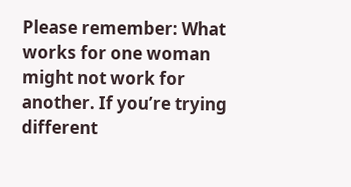Please remember: What works for one woman might not work for another. If you’re trying different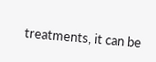treatments, it can be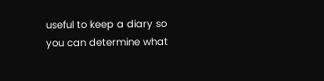useful to keep a diary so you can determine what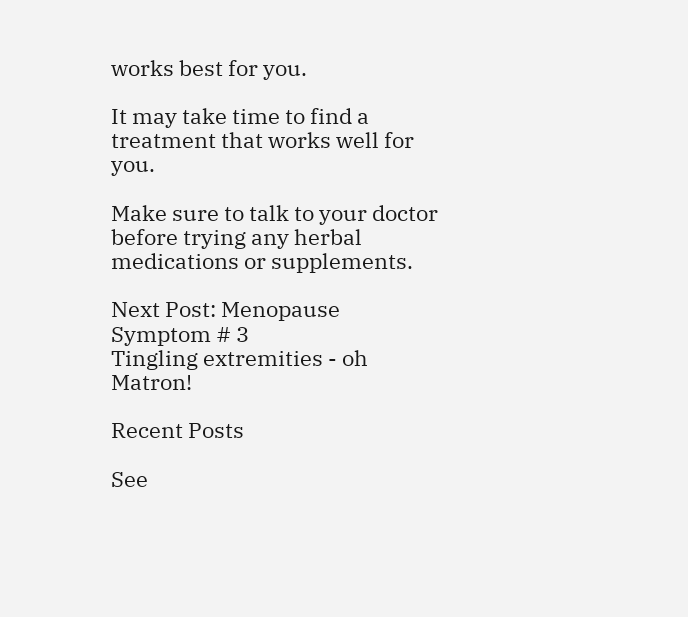works best for you.

It may take time to find a treatment that works well for you.

Make sure to talk to your doctor before trying any herbal medications or supplements.

Next Post: Menopause Symptom # 3
Tingling extremities - oh Matron!

Recent Posts

See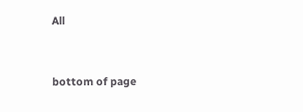All


bottom of page